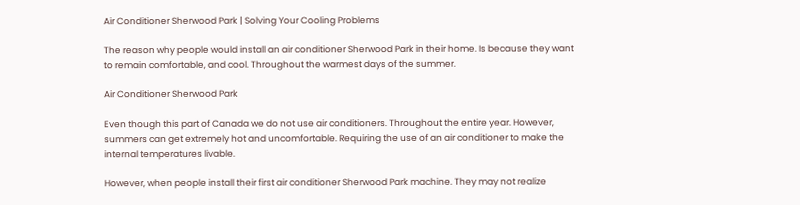Air Conditioner Sherwood Park | Solving Your Cooling Problems

The reason why people would install an air conditioner Sherwood Park in their home. Is because they want to remain comfortable, and cool. Throughout the warmest days of the summer.

Air Conditioner Sherwood Park

Even though this part of Canada we do not use air conditioners. Throughout the entire year. However, summers can get extremely hot and uncomfortable. Requiring the use of an air conditioner to make the internal temperatures livable.

However, when people install their first air conditioner Sherwood Park machine. They may not realize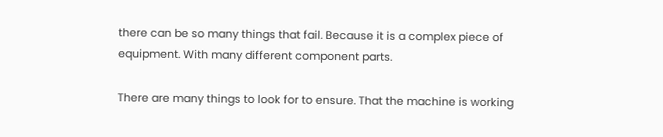there can be so many things that fail. Because it is a complex piece of equipment. With many different component parts.

There are many things to look for to ensure. That the machine is working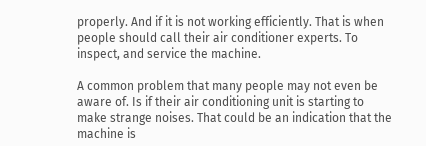properly. And if it is not working efficiently. That is when people should call their air conditioner experts. To inspect, and service the machine.

A common problem that many people may not even be aware of. Is if their air conditioning unit is starting to make strange noises. That could be an indication that the machine is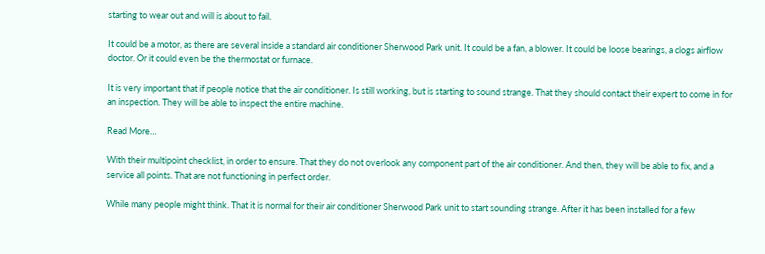starting to wear out and will is about to fail.

It could be a motor, as there are several inside a standard air conditioner Sherwood Park unit. It could be a fan, a blower. It could be loose bearings, a clogs airflow doctor. Or it could even be the thermostat or furnace.

It is very important that if people notice that the air conditioner. Is still working, but is starting to sound strange. That they should contact their expert to come in for an inspection. They will be able to inspect the entire machine.

Read More…

With their multipoint checklist, in order to ensure. That they do not overlook any component part of the air conditioner. And then, they will be able to fix, and a service all points. That are not functioning in perfect order.

While many people might think. That it is normal for their air conditioner Sherwood Park unit to start sounding strange. After it has been installed for a few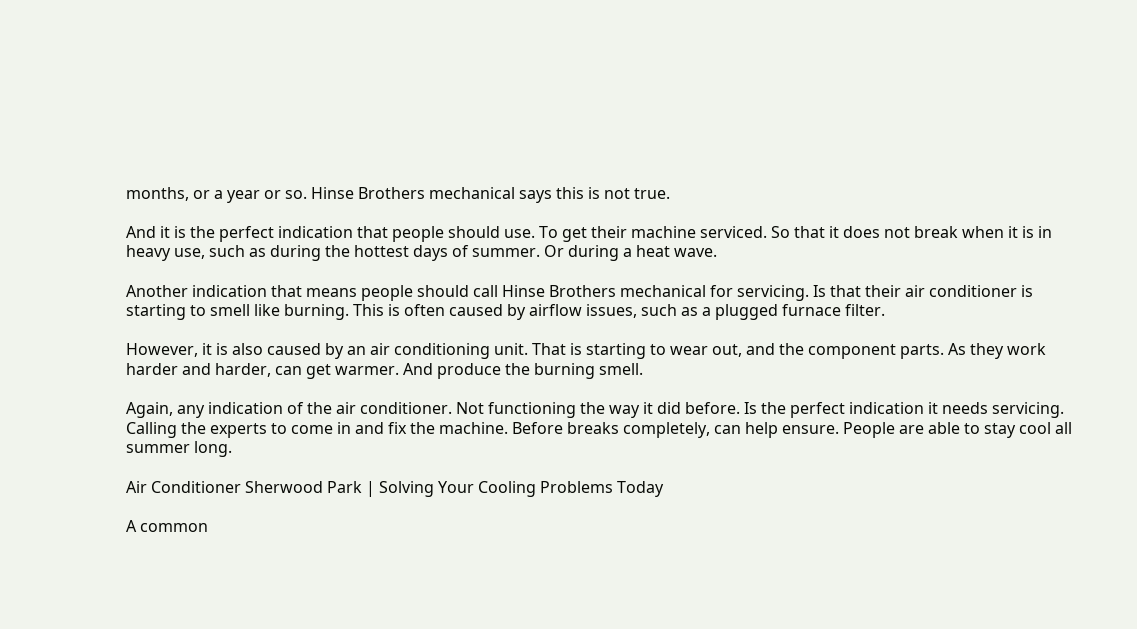months, or a year or so. Hinse Brothers mechanical says this is not true.

And it is the perfect indication that people should use. To get their machine serviced. So that it does not break when it is in heavy use, such as during the hottest days of summer. Or during a heat wave.

Another indication that means people should call Hinse Brothers mechanical for servicing. Is that their air conditioner is starting to smell like burning. This is often caused by airflow issues, such as a plugged furnace filter.

However, it is also caused by an air conditioning unit. That is starting to wear out, and the component parts. As they work harder and harder, can get warmer. And produce the burning smell.

Again, any indication of the air conditioner. Not functioning the way it did before. Is the perfect indication it needs servicing. Calling the experts to come in and fix the machine. Before breaks completely, can help ensure. People are able to stay cool all summer long.

Air Conditioner Sherwood Park | Solving Your Cooling Problems Today

A common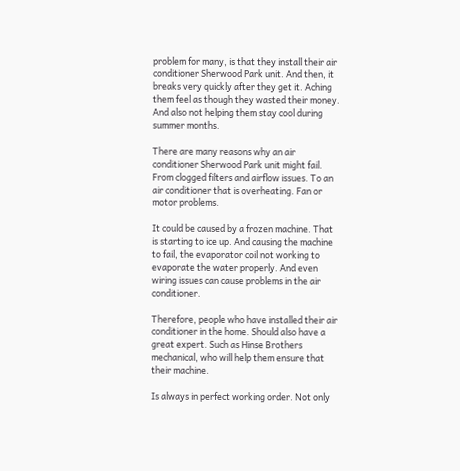problem for many, is that they install their air conditioner Sherwood Park unit. And then, it breaks very quickly after they get it. Aching them feel as though they wasted their money. And also not helping them stay cool during summer months.

There are many reasons why an air conditioner Sherwood Park unit might fail. From clogged filters and airflow issues. To an air conditioner that is overheating. Fan or motor problems.

It could be caused by a frozen machine. That is starting to ice up. And causing the machine to fail, the evaporator coil not working to evaporate the water properly. And even wiring issues can cause problems in the air conditioner.

Therefore, people who have installed their air conditioner in the home. Should also have a great expert. Such as Hinse Brothers mechanical, who will help them ensure that their machine.

Is always in perfect working order. Not only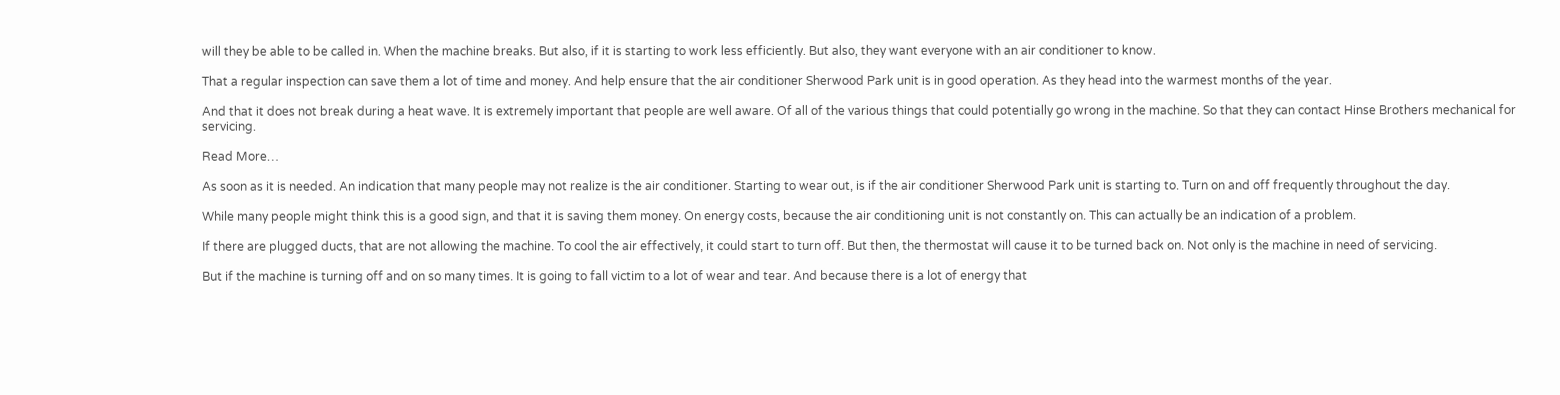will they be able to be called in. When the machine breaks. But also, if it is starting to work less efficiently. But also, they want everyone with an air conditioner to know.

That a regular inspection can save them a lot of time and money. And help ensure that the air conditioner Sherwood Park unit is in good operation. As they head into the warmest months of the year.

And that it does not break during a heat wave. It is extremely important that people are well aware. Of all of the various things that could potentially go wrong in the machine. So that they can contact Hinse Brothers mechanical for servicing.

Read More…

As soon as it is needed. An indication that many people may not realize is the air conditioner. Starting to wear out, is if the air conditioner Sherwood Park unit is starting to. Turn on and off frequently throughout the day.

While many people might think this is a good sign, and that it is saving them money. On energy costs, because the air conditioning unit is not constantly on. This can actually be an indication of a problem.

If there are plugged ducts, that are not allowing the machine. To cool the air effectively, it could start to turn off. But then, the thermostat will cause it to be turned back on. Not only is the machine in need of servicing.

But if the machine is turning off and on so many times. It is going to fall victim to a lot of wear and tear. And because there is a lot of energy that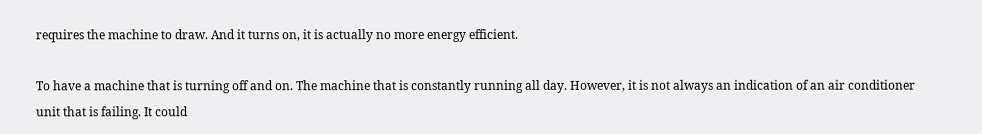requires the machine to draw. And it turns on, it is actually no more energy efficient.

To have a machine that is turning off and on. The machine that is constantly running all day. However, it is not always an indication of an air conditioner unit that is failing. It could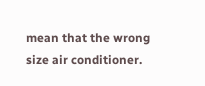mean that the wrong size air conditioner.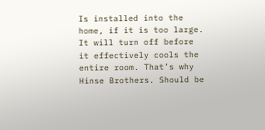Is installed into the home, if it is too large. It will turn off before it effectively cools the entire room. That’s why Hinse Brothers. Should be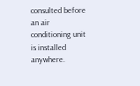consulted before an air conditioning unit is installed anywhere.